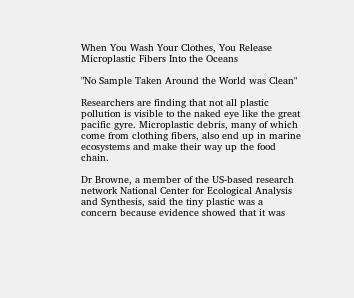When You Wash Your Clothes, You Release Microplastic Fibers Into the Oceans

"No Sample Taken Around the World was Clean"

Researchers are finding that not all plastic pollution is visible to the naked eye like the great pacific gyre. Microplastic debris, many of which come from clothing fibers, also end up in marine ecosystems and make their way up the food chain.

Dr Browne, a member of the US-based research network National Center for Ecological Analysis and Synthesis, said the tiny plastic was a concern because evidence showed that it was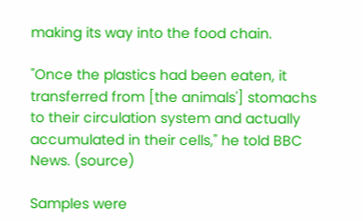making its way into the food chain.

"Once the plastics had been eaten, it transferred from [the animals'] stomachs to their circulation system and actually accumulated in their cells," he told BBC News. (source)

Samples were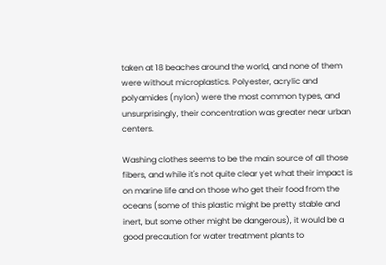taken at 18 beaches around the world, and none of them were without microplastics. Polyester, acrylic and polyamides (nylon) were the most common types, and unsurprisingly, their concentration was greater near urban centers.

Washing clothes seems to be the main source of all those fibers, and while it's not quite clear yet what their impact is on marine life and on those who get their food from the oceans (some of this plastic might be pretty stable and inert, but some other might be dangerous), it would be a good precaution for water treatment plants to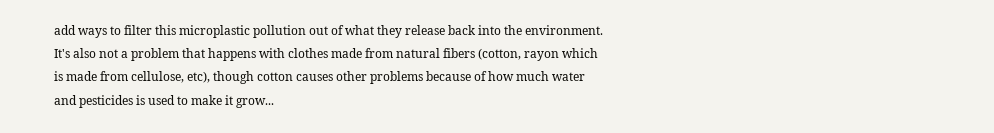add ways to filter this microplastic pollution out of what they release back into the environment. It's also not a problem that happens with clothes made from natural fibers (cotton, rayon which is made from cellulose, etc), though cotton causes other problems because of how much water and pesticides is used to make it grow...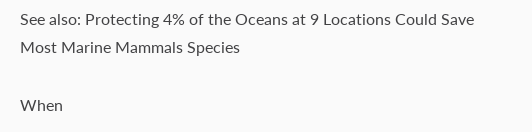See also: Protecting 4% of the Oceans at 9 Locations Could Save Most Marine Mammals Species

When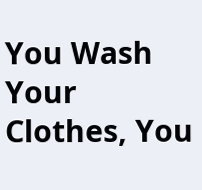You Wash Your Clothes, You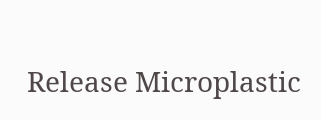Release Microplastic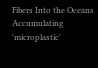Fibers Into the Oceans
Accumulating 'microplastic'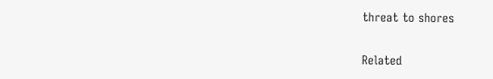threat to shores

Related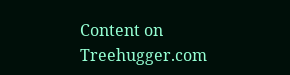Content on Treehugger.com